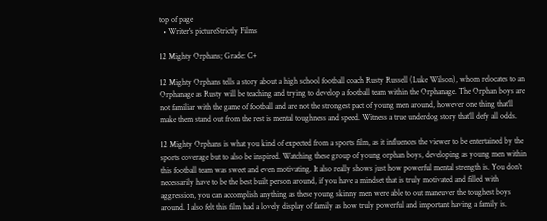top of page
  • Writer's pictureStrictly Films

12 Mighty Orphans; Grade: C+

12 Mighty Orphans tells a story about a high school football coach Rusty Russell (Luke Wilson), whom relocates to an Orphanage as Rusty will be teaching and trying to develop a football team within the Orphanage. The Orphan boys are not familiar with the game of football and are not the strongest pact of young men around, however one thing that’ll make them stand out from the rest is mental toughness and speed. Witness a true underdog story that’ll defy all odds.

12 Mighty Orphans is what you kind of expected from a sports film, as it influences the viewer to be entertained by the sports coverage but to also be inspired. Watching these group of young orphan boys, developing as young men within this football team was sweet and even motivating. It also really shows just how powerful mental strength is. You don’t necessarily have to be the best built person around, if you have a mindset that is truly motivated and filled with aggression, you can accomplish anything as these young skinny men were able to out maneuver the toughest boys around. I also felt this film had a lovely display of family as how truly powerful and important having a family is.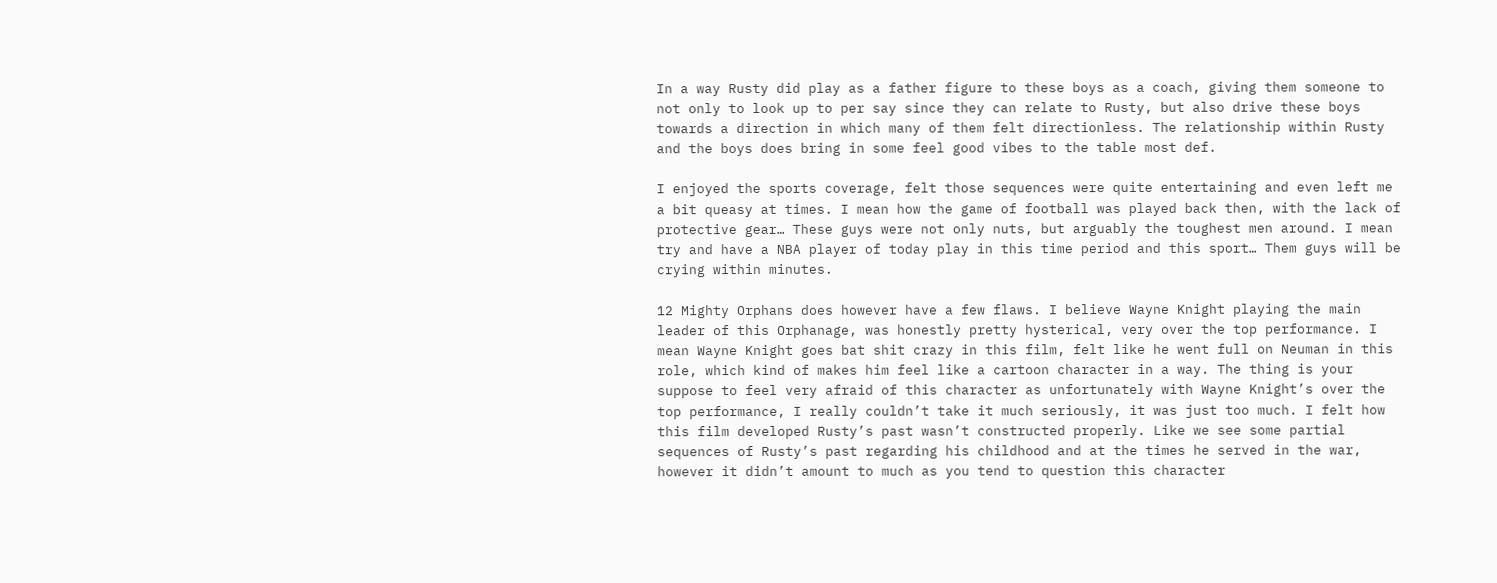In a way Rusty did play as a father figure to these boys as a coach, giving them someone to not only to look up to per say since they can relate to Rusty, but also drive these boys towards a direction in which many of them felt directionless. The relationship within Rusty and the boys does bring in some feel good vibes to the table most def.

I enjoyed the sports coverage, felt those sequences were quite entertaining and even left me a bit queasy at times. I mean how the game of football was played back then, with the lack of protective gear… These guys were not only nuts, but arguably the toughest men around. I mean try and have a NBA player of today play in this time period and this sport… Them guys will be crying within minutes.

12 Mighty Orphans does however have a few flaws. I believe Wayne Knight playing the main leader of this Orphanage, was honestly pretty hysterical, very over the top performance. I mean Wayne Knight goes bat shit crazy in this film, felt like he went full on Neuman in this role, which kind of makes him feel like a cartoon character in a way. The thing is your suppose to feel very afraid of this character as unfortunately with Wayne Knight’s over the top performance, I really couldn’t take it much seriously, it was just too much. I felt how this film developed Rusty’s past wasn’t constructed properly. Like we see some partial sequences of Rusty’s past regarding his childhood and at the times he served in the war, however it didn’t amount to much as you tend to question this character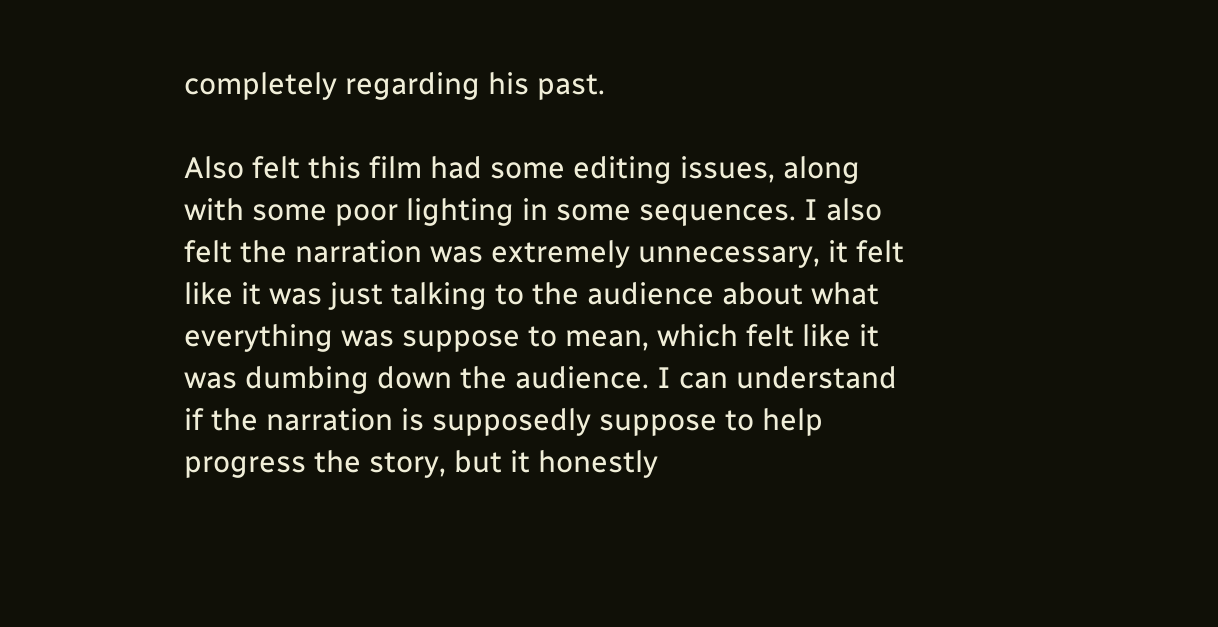completely regarding his past.

Also felt this film had some editing issues, along with some poor lighting in some sequences. I also felt the narration was extremely unnecessary, it felt like it was just talking to the audience about what everything was suppose to mean, which felt like it was dumbing down the audience. I can understand if the narration is supposedly suppose to help progress the story, but it honestly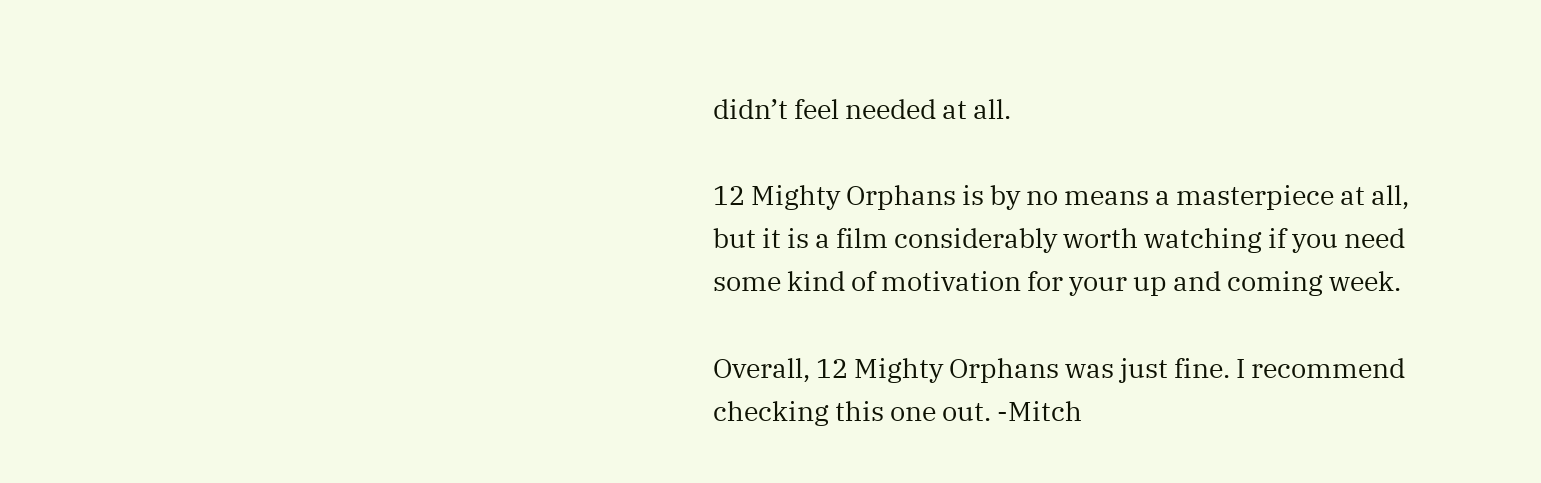didn’t feel needed at all.

12 Mighty Orphans is by no means a masterpiece at all, but it is a film considerably worth watching if you need some kind of motivation for your up and coming week.

Overall, 12 Mighty Orphans was just fine. I recommend checking this one out. -Mitch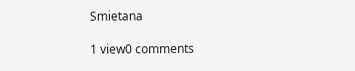Smietana

1 view0 comments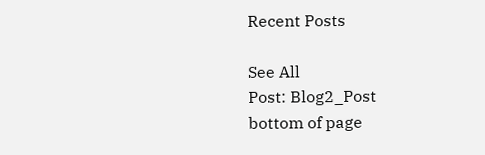Recent Posts

See All
Post: Blog2_Post
bottom of page